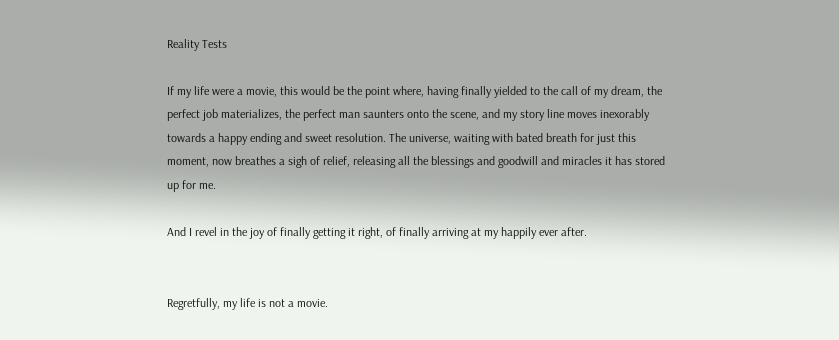Reality Tests

If my life were a movie, this would be the point where, having finally yielded to the call of my dream, the perfect job materializes, the perfect man saunters onto the scene, and my story line moves inexorably towards a happy ending and sweet resolution. The universe, waiting with bated breath for just this moment, now breathes a sigh of relief, releasing all the blessings and goodwill and miracles it has stored up for me.

And I revel in the joy of finally getting it right, of finally arriving at my happily ever after.


Regretfully, my life is not a movie.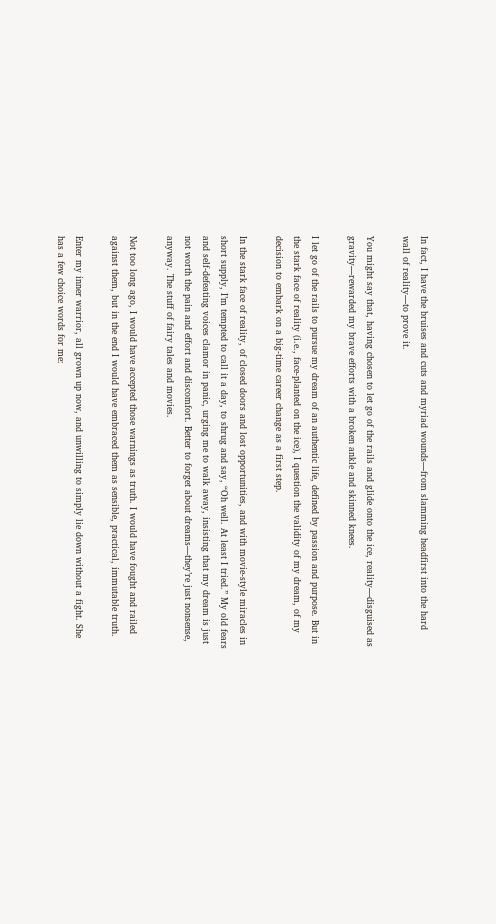In fact, I have the bruises and cuts and myriad wounds—from slamming headfirst into the hard wall of reality—to prove it.

You might say that, having chosen to let go of the rails and glide onto the ice, reality—disguised as gravity—rewarded my brave efforts with a broken ankle and skinned knees.

I let go of the rails to pursue my dream of an authentic life, defined by passion and purpose. But in the stark face of reality (i.e., face-planted on the ice), I question the validity of my dream, of my decision to embark on a big-time career change as a first step.

In the stark face of reality, of closed doors and lost opportunities, and with movie-style miracles in short supply, I’m tempted to call it a day, to shrug and say, “Oh well. At least I tried.” My old fears and self-defeating voices clamor in panic, urging me to walk away, insisting that my dream is just not worth the pain and effort and discomfort. Better to forget about dreams—they’re just nonsense, anyway. The stuff of fairy tales and movies.

Not too long ago, I would have accepted those warnings as truth. I would have fought and railed against them, but in the end I would have embraced them as sensible, practical, immutable truth.

Enter my inner warrior, all grown up now, and unwilling to simply lie down without a fight. She has a few choice words for me: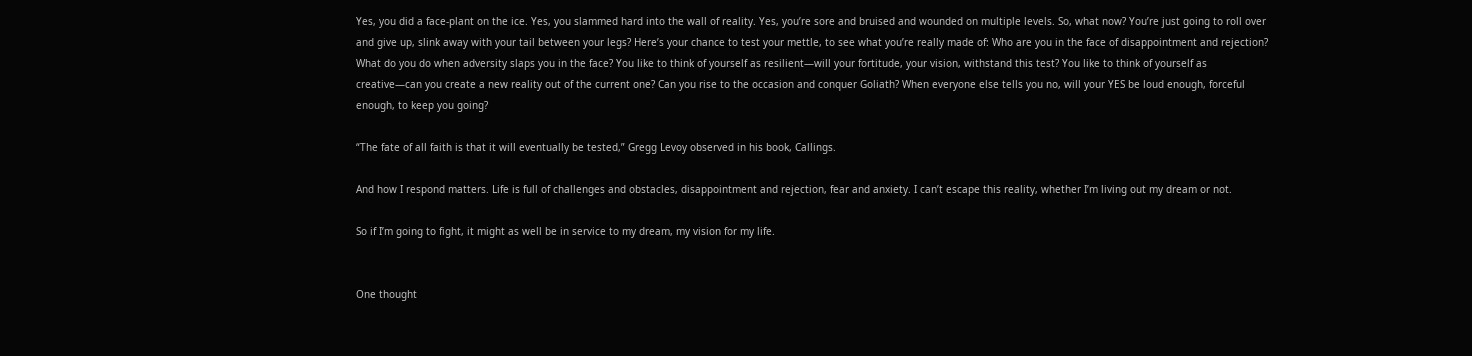Yes, you did a face-plant on the ice. Yes, you slammed hard into the wall of reality. Yes, you’re sore and bruised and wounded on multiple levels. So, what now? You’re just going to roll over and give up, slink away with your tail between your legs? Here’s your chance to test your mettle, to see what you’re really made of: Who are you in the face of disappointment and rejection? What do you do when adversity slaps you in the face? You like to think of yourself as resilient—will your fortitude, your vision, withstand this test? You like to think of yourself as creative—can you create a new reality out of the current one? Can you rise to the occasion and conquer Goliath? When everyone else tells you no, will your YES be loud enough, forceful enough, to keep you going?

“The fate of all faith is that it will eventually be tested,” Gregg Levoy observed in his book, Callings.

And how I respond matters. Life is full of challenges and obstacles, disappointment and rejection, fear and anxiety. I can’t escape this reality, whether I’m living out my dream or not.

So if I’m going to fight, it might as well be in service to my dream, my vision for my life.


One thought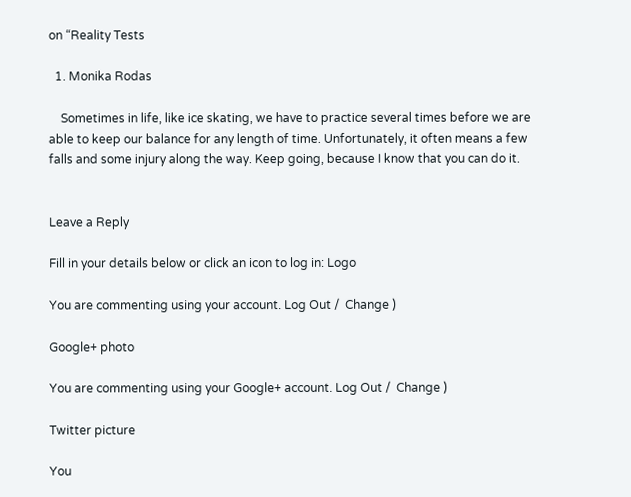on “Reality Tests

  1. Monika Rodas

    Sometimes in life, like ice skating, we have to practice several times before we are able to keep our balance for any length of time. Unfortunately, it often means a few falls and some injury along the way. Keep going, because I know that you can do it.


Leave a Reply

Fill in your details below or click an icon to log in: Logo

You are commenting using your account. Log Out /  Change )

Google+ photo

You are commenting using your Google+ account. Log Out /  Change )

Twitter picture

You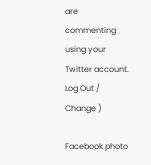are commenting using your Twitter account. Log Out /  Change )

Facebook photo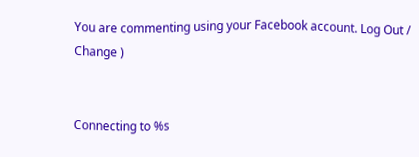You are commenting using your Facebook account. Log Out /  Change )


Connecting to %s